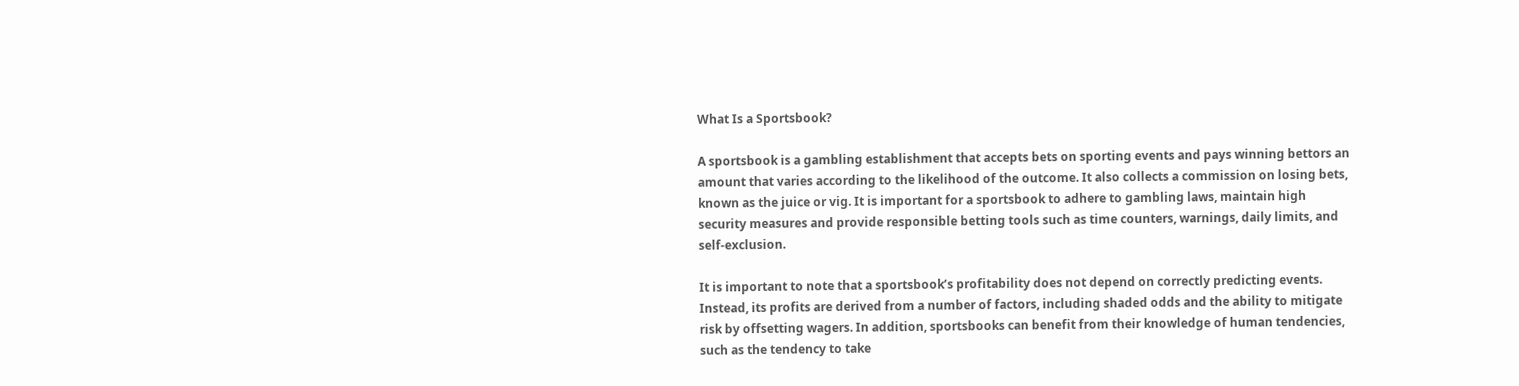What Is a Sportsbook?

A sportsbook is a gambling establishment that accepts bets on sporting events and pays winning bettors an amount that varies according to the likelihood of the outcome. It also collects a commission on losing bets, known as the juice or vig. It is important for a sportsbook to adhere to gambling laws, maintain high security measures and provide responsible betting tools such as time counters, warnings, daily limits, and self-exclusion.

It is important to note that a sportsbook’s profitability does not depend on correctly predicting events. Instead, its profits are derived from a number of factors, including shaded odds and the ability to mitigate risk by offsetting wagers. In addition, sportsbooks can benefit from their knowledge of human tendencies, such as the tendency to take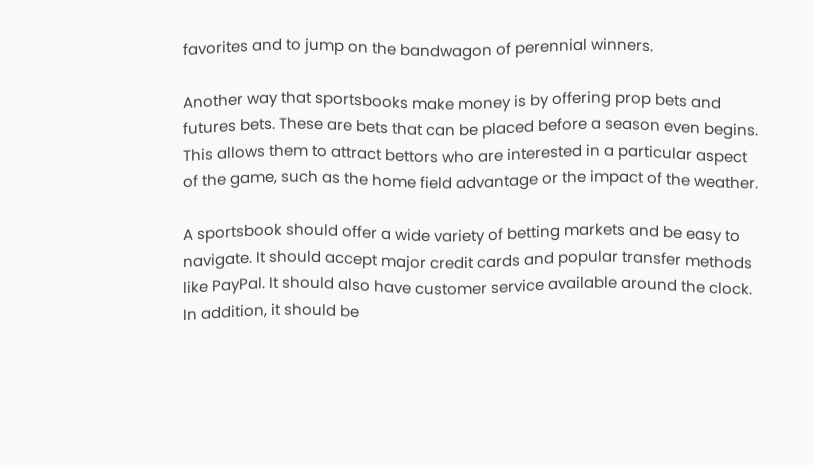favorites and to jump on the bandwagon of perennial winners.

Another way that sportsbooks make money is by offering prop bets and futures bets. These are bets that can be placed before a season even begins. This allows them to attract bettors who are interested in a particular aspect of the game, such as the home field advantage or the impact of the weather.

A sportsbook should offer a wide variety of betting markets and be easy to navigate. It should accept major credit cards and popular transfer methods like PayPal. It should also have customer service available around the clock. In addition, it should be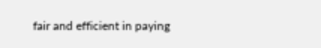fair and efficient in paying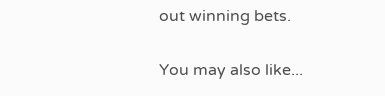out winning bets.

You may also like...